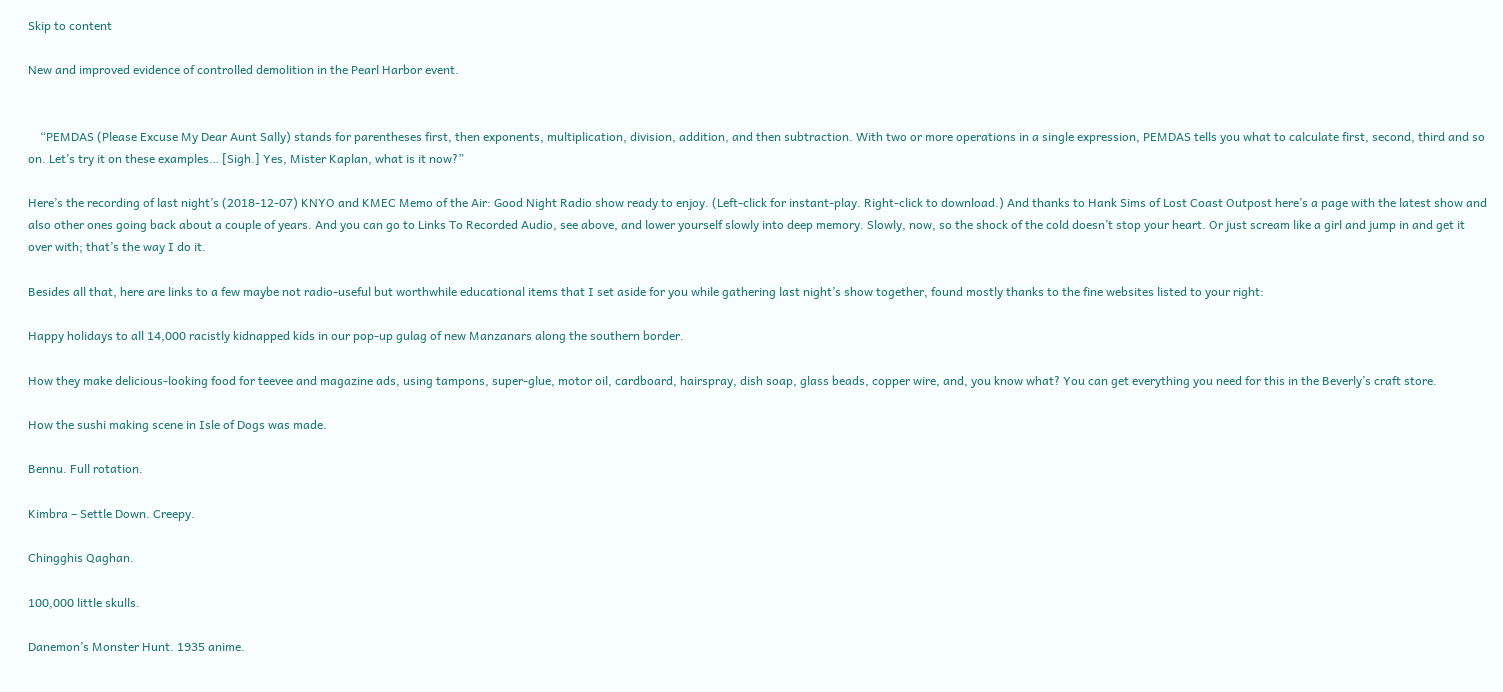Skip to content

New and improved evidence of controlled demolition in the Pearl Harbor event.


    “PEMDAS (Please Excuse My Dear Aunt Sally) stands for parentheses first, then exponents, multiplication, division, addition, and then subtraction. With two or more operations in a single expression, PEMDAS tells you what to calculate first, second, third and so on. Let’s try it on these examples… [Sigh.] Yes, Mister Kaplan, what is it now?”

Here’s the recording of last night’s (2018-12-07) KNYO and KMEC Memo of the Air: Good Night Radio show ready to enjoy. (Left-click for instant-play. Right-click to download.) And thanks to Hank Sims of Lost Coast Outpost here’s a page with the latest show and also other ones going back about a couple of years. And you can go to Links To Recorded Audio, see above, and lower yourself slowly into deep memory. Slowly, now, so the shock of the cold doesn’t stop your heart. Or just scream like a girl and jump in and get it over with; that’s the way I do it.

Besides all that, here are links to a few maybe not radio-useful but worthwhile educational items that I set aside for you while gathering last night’s show together, found mostly thanks to the fine websites listed to your right:

Happy holidays to all 14,000 racistly kidnapped kids in our pop-up gulag of new Manzanars along the southern border.

How they make delicious-looking food for teevee and magazine ads, using tampons, super-glue, motor oil, cardboard, hairspray, dish soap, glass beads, copper wire, and, you know what? You can get everything you need for this in the Beverly’s craft store.

How the sushi making scene in Isle of Dogs was made.

Bennu. Full rotation.

Kimbra – Settle Down. Creepy.

Chingghis Qaghan.

100,000 little skulls.

Danemon’s Monster Hunt. 1935 anime.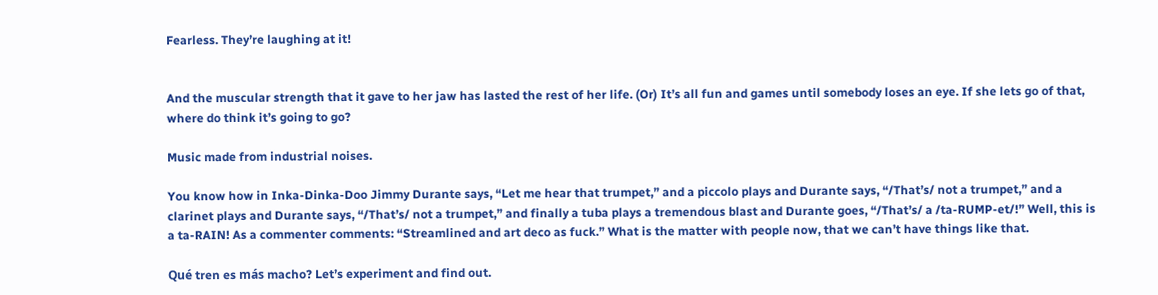Fearless. They’re laughing at it!


And the muscular strength that it gave to her jaw has lasted the rest of her life. (Or) It’s all fun and games until somebody loses an eye. If she lets go of that, where do think it’s going to go?

Music made from industrial noises.

You know how in Inka-Dinka-Doo Jimmy Durante says, “Let me hear that trumpet,” and a piccolo plays and Durante says, “/That’s/ not a trumpet,” and a clarinet plays and Durante says, “/That’s/ not a trumpet,” and finally a tuba plays a tremendous blast and Durante goes, “/That’s/ a /ta-RUMP-et/!” Well, this is a ta-RAIN! As a commenter comments: “Streamlined and art deco as fuck.” What is the matter with people now, that we can’t have things like that.

Qué tren es más macho? Let’s experiment and find out.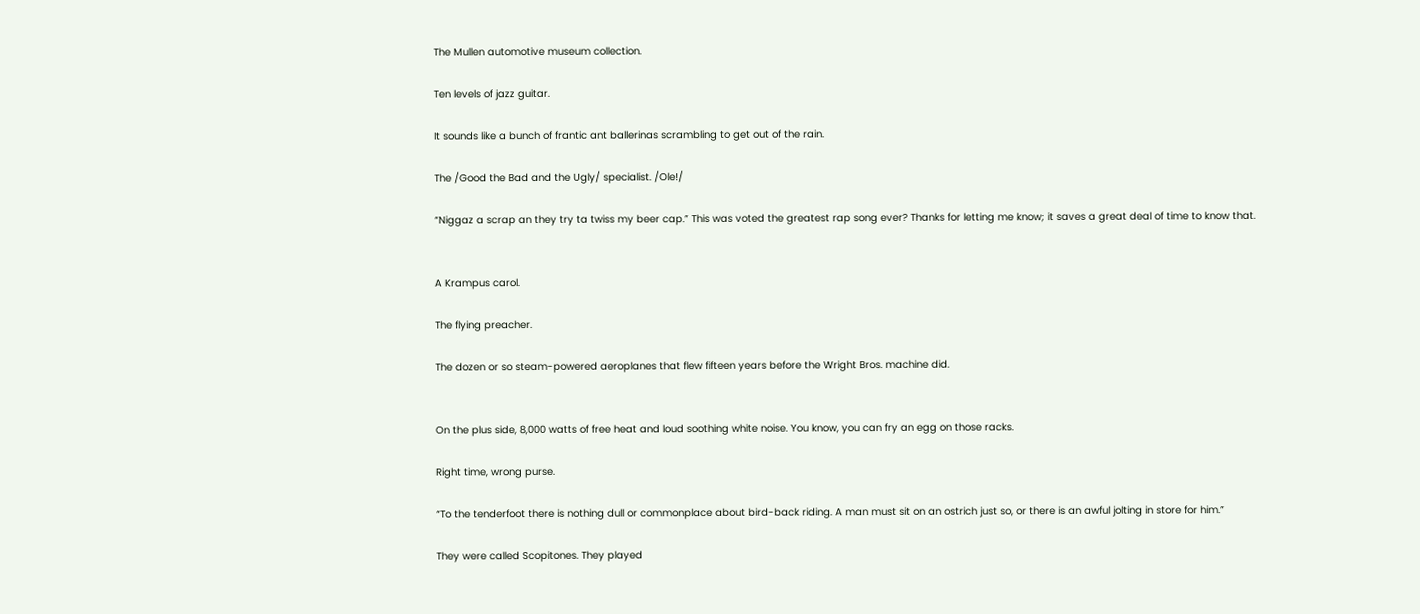The Mullen automotive museum collection.

Ten levels of jazz guitar.

It sounds like a bunch of frantic ant ballerinas scrambling to get out of the rain.

The /Good the Bad and the Ugly/ specialist. /Ole!/

“Niggaz a scrap an they try ta twiss my beer cap.” This was voted the greatest rap song ever? Thanks for letting me know; it saves a great deal of time to know that.


A Krampus carol.

The flying preacher.

The dozen or so steam-powered aeroplanes that flew fifteen years before the Wright Bros. machine did.


On the plus side, 8,000 watts of free heat and loud soothing white noise. You know, you can fry an egg on those racks.

Right time, wrong purse.

“To the tenderfoot there is nothing dull or commonplace about bird-back riding. A man must sit on an ostrich just so, or there is an awful jolting in store for him.”

They were called Scopitones. They played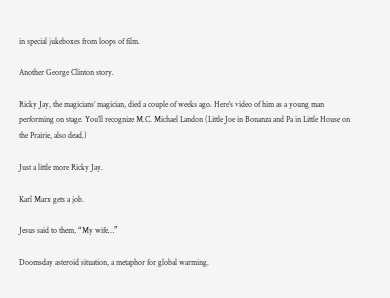in special jukeboxes from loops of film.

Another George Clinton story.

Ricky Jay, the magicians’ magician, died a couple of weeks ago. Here’s video of him as a young man performing on stage. You’ll recognize M.C. Michael Landon (Little Joe in Bonanza and Pa in Little House on the Prairie, also dead.)

Just a little more Ricky Jay.

Karl Marx gets a job.

Jesus said to them, “My wife…”

Doomsday asteroid situation, a metaphor for global warming.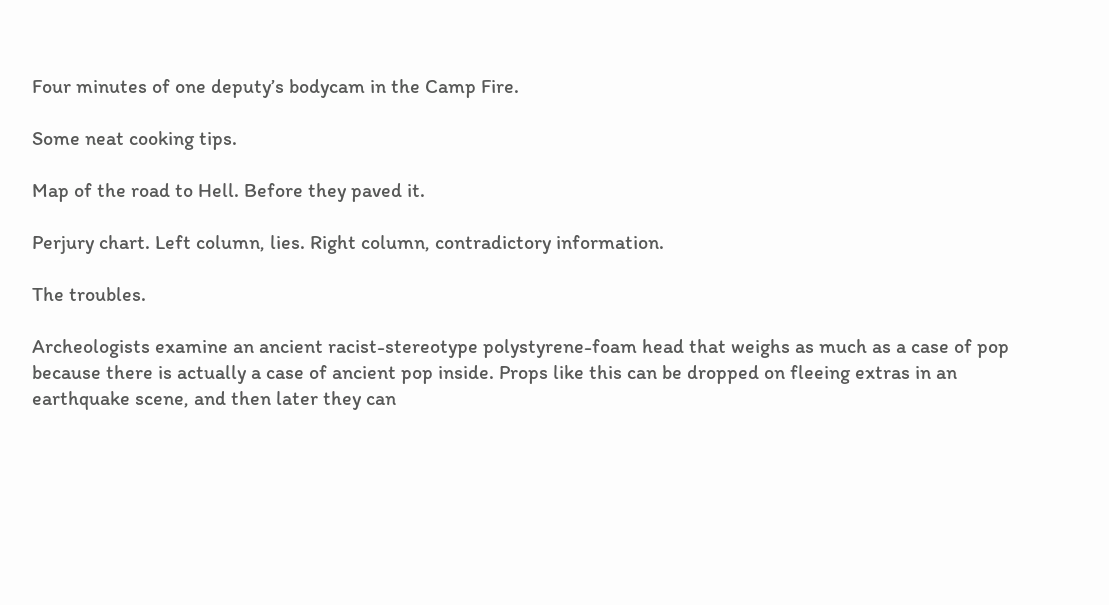Four minutes of one deputy’s bodycam in the Camp Fire.

Some neat cooking tips.

Map of the road to Hell. Before they paved it.

Perjury chart. Left column, lies. Right column, contradictory information.

The troubles.

Archeologists examine an ancient racist-stereotype polystyrene-foam head that weighs as much as a case of pop because there is actually a case of ancient pop inside. Props like this can be dropped on fleeing extras in an earthquake scene, and then later they can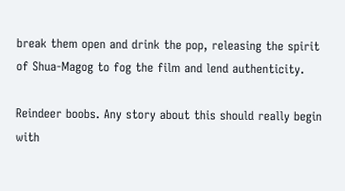break them open and drink the pop, releasing the spirit of Shua-Magog to fog the film and lend authenticity.

Reindeer boobs. Any story about this should really begin with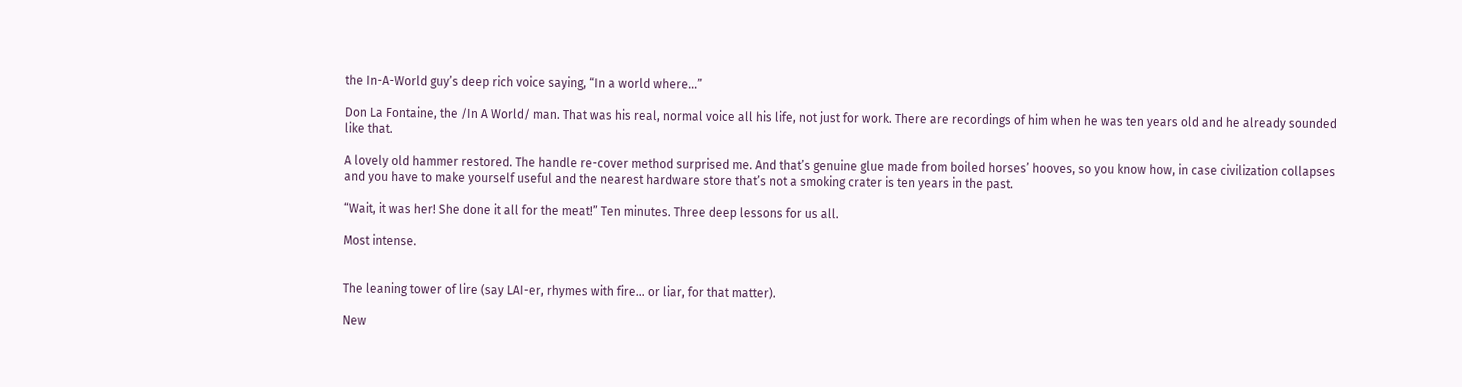the In-A-World guy’s deep rich voice saying, “In a world where…”

Don La Fontaine, the /In A World/ man. That was his real, normal voice all his life, not just for work. There are recordings of him when he was ten years old and he already sounded like that.

A lovely old hammer restored. The handle re-cover method surprised me. And that’s genuine glue made from boiled horses’ hooves, so you know how, in case civilization collapses and you have to make yourself useful and the nearest hardware store that’s not a smoking crater is ten years in the past.

“Wait, it was her! She done it all for the meat!” Ten minutes. Three deep lessons for us all.

Most intense.


The leaning tower of lire (say LAI-er, rhymes with fire… or liar, for that matter).

New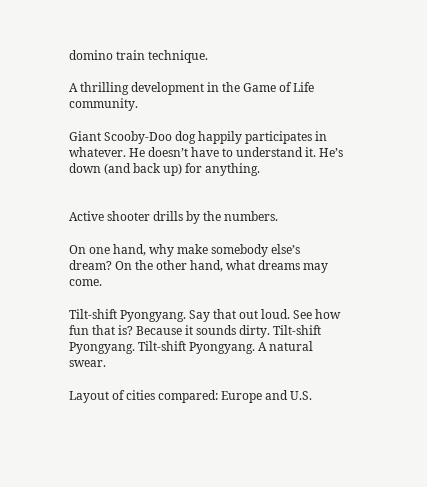domino train technique.

A thrilling development in the Game of Life community.

Giant Scooby-Doo dog happily participates in whatever. He doesn’t have to understand it. He’s down (and back up) for anything.


Active shooter drills by the numbers.

On one hand, why make somebody else’s dream? On the other hand, what dreams may come.

Tilt-shift Pyongyang. Say that out loud. See how fun that is? Because it sounds dirty. Tilt-shift Pyongyang. Tilt-shift Pyongyang. A natural swear.

Layout of cities compared: Europe and U.S.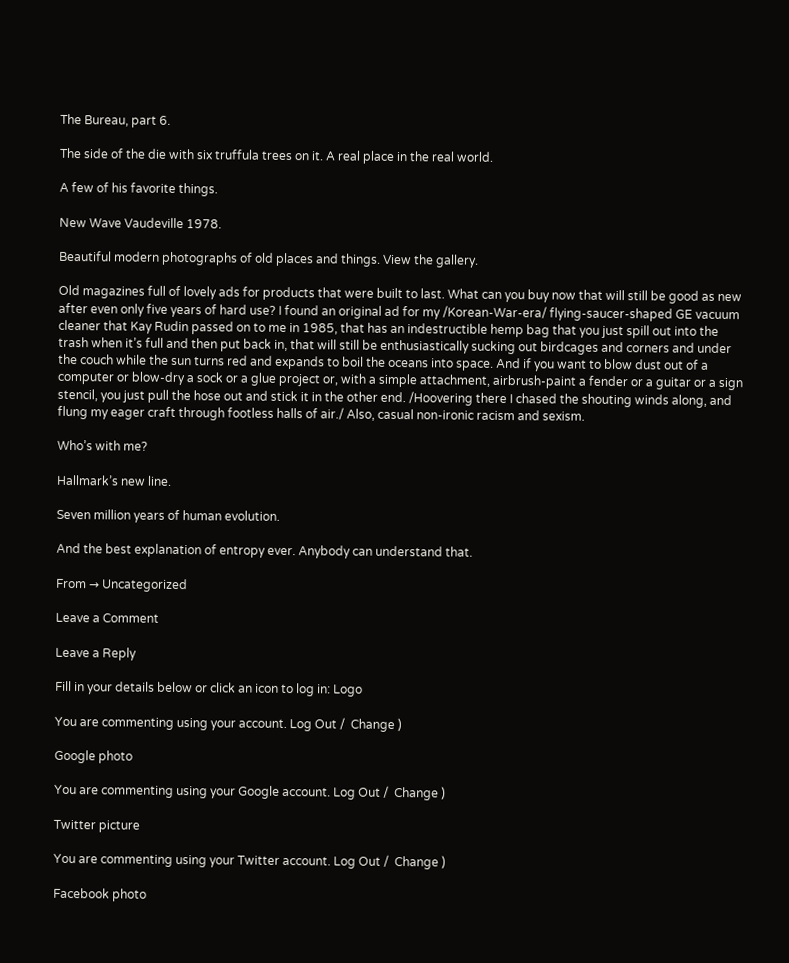The Bureau, part 6.

The side of the die with six truffula trees on it. A real place in the real world.

A few of his favorite things.

New Wave Vaudeville 1978.

Beautiful modern photographs of old places and things. View the gallery.

Old magazines full of lovely ads for products that were built to last. What can you buy now that will still be good as new after even only five years of hard use? I found an original ad for my /Korean-War-era/ flying-saucer-shaped GE vacuum cleaner that Kay Rudin passed on to me in 1985, that has an indestructible hemp bag that you just spill out into the trash when it’s full and then put back in, that will still be enthusiastically sucking out birdcages and corners and under the couch while the sun turns red and expands to boil the oceans into space. And if you want to blow dust out of a computer or blow-dry a sock or a glue project or, with a simple attachment, airbrush-paint a fender or a guitar or a sign stencil, you just pull the hose out and stick it in the other end. /Hoovering there I chased the shouting winds along, and flung my eager craft through footless halls of air./ Also, casual non-ironic racism and sexism.

Who’s with me?

Hallmark’s new line.

Seven million years of human evolution.

And the best explanation of entropy ever. Anybody can understand that.

From → Uncategorized

Leave a Comment

Leave a Reply

Fill in your details below or click an icon to log in: Logo

You are commenting using your account. Log Out /  Change )

Google photo

You are commenting using your Google account. Log Out /  Change )

Twitter picture

You are commenting using your Twitter account. Log Out /  Change )

Facebook photo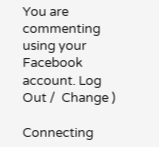You are commenting using your Facebook account. Log Out /  Change )

Connecting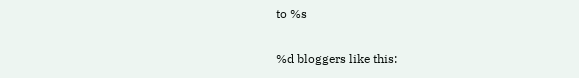to %s

%d bloggers like this: